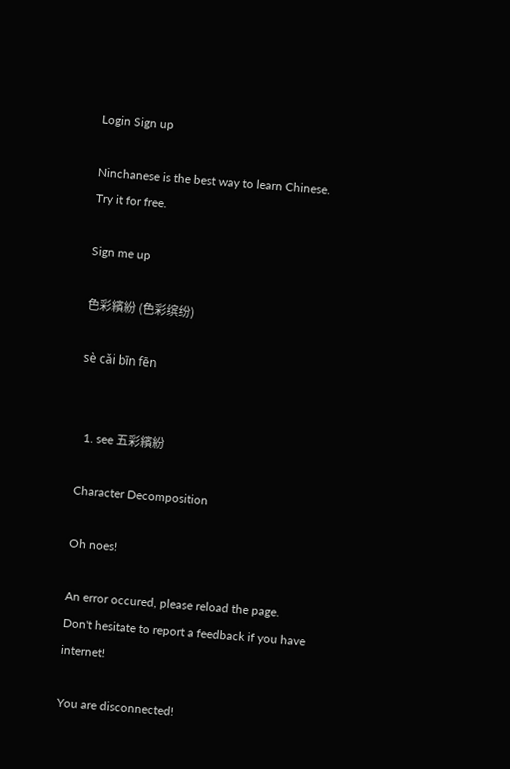Login Sign up

Ninchanese is the best way to learn Chinese.
Try it for free.

Sign me up

色彩繽紛 (色彩缤纷)

sè cǎi bīn fēn


  1. see 五彩繽紛

Character Decomposition

Oh noes!

An error occured, please reload the page.
Don't hesitate to report a feedback if you have internet!

You are disconnected!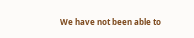We have not been able to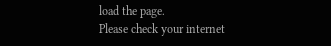load the page.
Please check your internet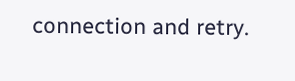connection and retry.